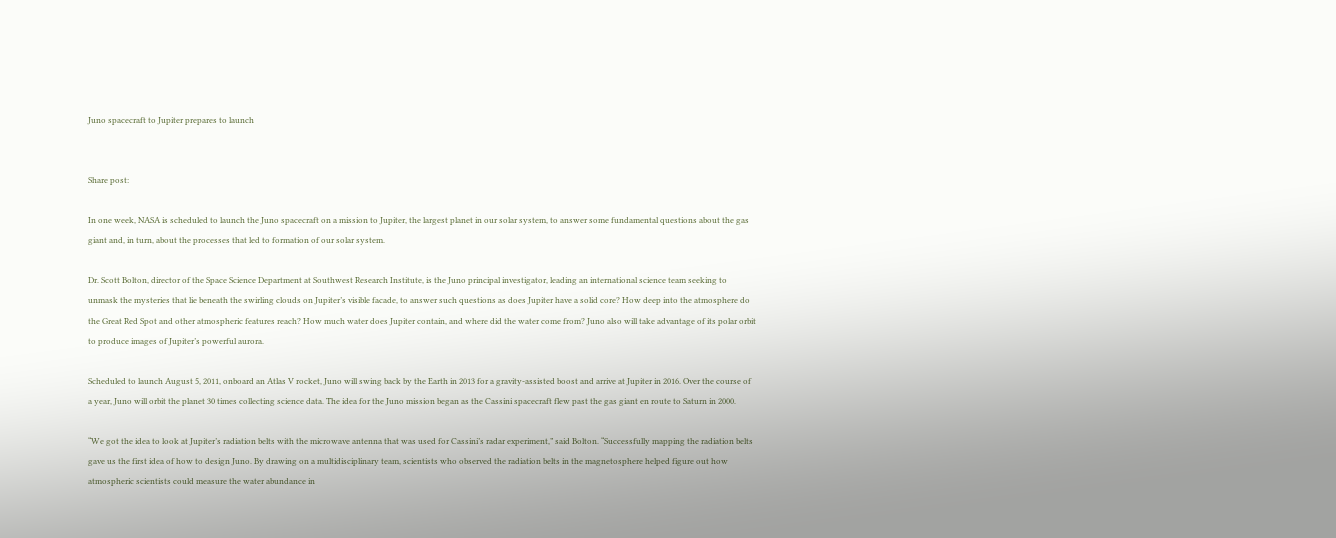Juno spacecraft to Jupiter prepares to launch


Share post:

In one week, NASA is scheduled to launch the Juno spacecraft on a mission to Jupiter, the largest planet in our solar system, to answer some fundamental questions about the gas giant and, in turn, about the processes that led to formation of our solar system.

Dr. Scott Bolton, director of the Space Science Department at Southwest Research Institute, is the Juno principal investigator, leading an international science team seeking to unmask the mysteries that lie beneath the swirling clouds on Jupiter’s visible facade, to answer such questions as does Jupiter have a solid core? How deep into the atmosphere do the Great Red Spot and other atmospheric features reach? How much water does Jupiter contain, and where did the water come from? Juno also will take advantage of its polar orbit to produce images of Jupiter’s powerful aurora.

Scheduled to launch August 5, 2011, onboard an Atlas V rocket, Juno will swing back by the Earth in 2013 for a gravity-assisted boost and arrive at Jupiter in 2016. Over the course of a year, Juno will orbit the planet 30 times collecting science data. The idea for the Juno mission began as the Cassini spacecraft flew past the gas giant en route to Saturn in 2000.

“We got the idea to look at Jupiter’s radiation belts with the microwave antenna that was used for Cassini’s radar experiment,” said Bolton. “Successfully mapping the radiation belts gave us the first idea of how to design Juno. By drawing on a multidisciplinary team, scientists who observed the radiation belts in the magnetosphere helped figure out how atmospheric scientists could measure the water abundance in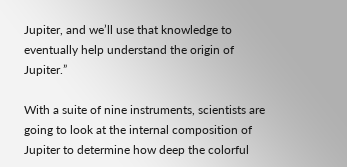Jupiter, and we’ll use that knowledge to eventually help understand the origin of Jupiter.”

With a suite of nine instruments, scientists are going to look at the internal composition of Jupiter to determine how deep the colorful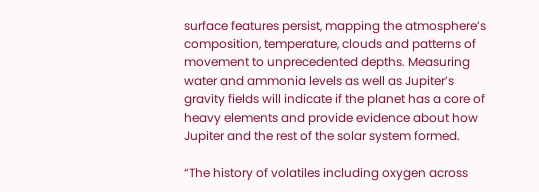surface features persist, mapping the atmosphere’s composition, temperature, clouds and patterns of movement to unprecedented depths. Measuring water and ammonia levels as well as Jupiter’s gravity fields will indicate if the planet has a core of heavy elements and provide evidence about how Jupiter and the rest of the solar system formed.

“The history of volatiles including oxygen across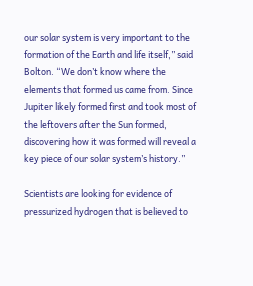our solar system is very important to the formation of the Earth and life itself,” said Bolton. “We don’t know where the elements that formed us came from. Since Jupiter likely formed first and took most of the leftovers after the Sun formed, discovering how it was formed will reveal a key piece of our solar system’s history.”

Scientists are looking for evidence of pressurized hydrogen that is believed to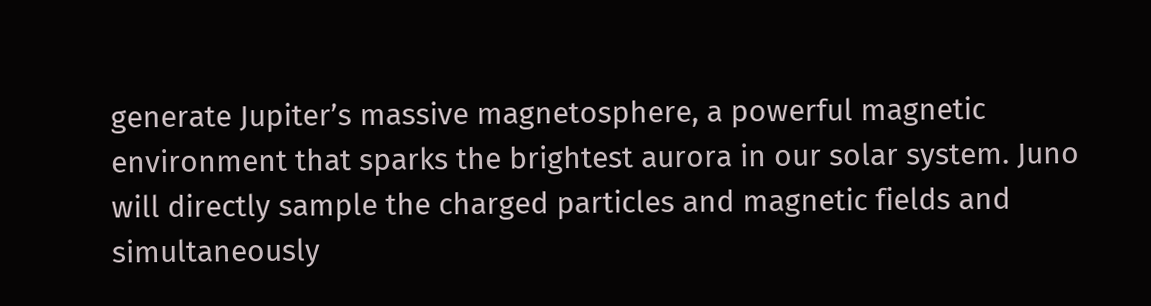generate Jupiter’s massive magnetosphere, a powerful magnetic environment that sparks the brightest aurora in our solar system. Juno will directly sample the charged particles and magnetic fields and simultaneously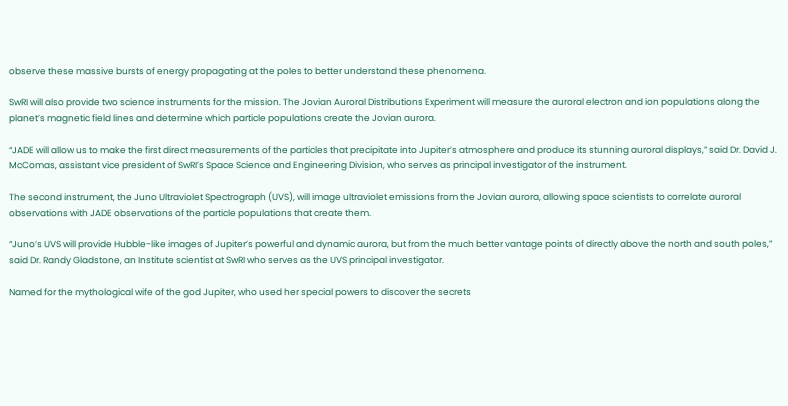observe these massive bursts of energy propagating at the poles to better understand these phenomena.

SwRI will also provide two science instruments for the mission. The Jovian Auroral Distributions Experiment will measure the auroral electron and ion populations along the planet’s magnetic field lines and determine which particle populations create the Jovian aurora.

“JADE will allow us to make the first direct measurements of the particles that precipitate into Jupiter’s atmosphere and produce its stunning auroral displays,” said Dr. David J. McComas, assistant vice president of SwRI’s Space Science and Engineering Division, who serves as principal investigator of the instrument.

The second instrument, the Juno Ultraviolet Spectrograph (UVS), will image ultraviolet emissions from the Jovian aurora, allowing space scientists to correlate auroral observations with JADE observations of the particle populations that create them.

“Juno’s UVS will provide Hubble-like images of Jupiter’s powerful and dynamic aurora, but from the much better vantage points of directly above the north and south poles,” said Dr. Randy Gladstone, an Institute scientist at SwRI who serves as the UVS principal investigator.

Named for the mythological wife of the god Jupiter, who used her special powers to discover the secrets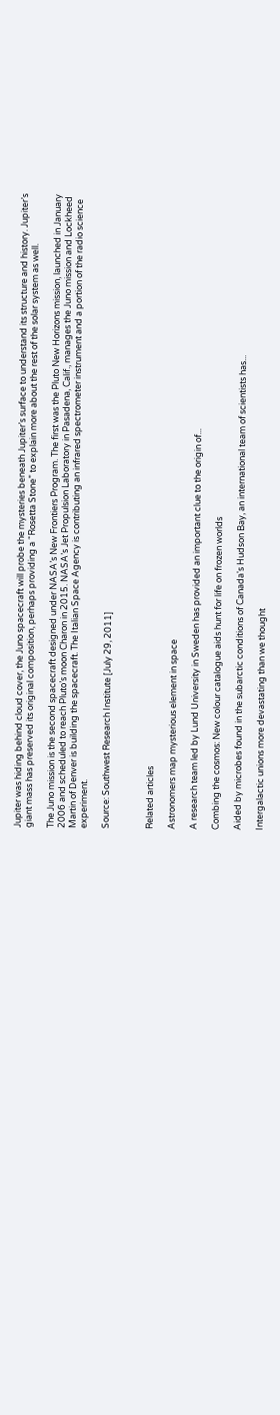Jupiter was hiding behind cloud cover, the Juno spacecraft will probe the mysteries beneath Jupiter’s surface to understand its structure and history. Jupiter’s giant mass has preserved its original composition, perhaps providing a “Rosetta Stone” to explain more about the rest of the solar system as well.

The Juno mission is the second spacecraft designed under NASA’s New Frontiers Program. The first was the Pluto New Horizons mission, launched in January 2006 and scheduled to reach Pluto’s moon Charon in 2015. NASA’s Jet Propulsion Laboratory in Pasadena, Calif., manages the Juno mission and Lockheed Martin of Denver is building the spacecraft. The Italian Space Agency is contributing an infrared spectrometer instrument and a portion of the radio science experiment.

Source: Southwest Research Institute [July 29, 2011]



Related articles

Astronomers map mysterious element in space

A research team led by Lund University in Sweden has provided an important clue to the origin of...

Combing the cosmos: New colour catalogue aids hunt for life on frozen worlds

Aided by microbes found in the subarctic conditions of Canada's Hudson Bay, an international team of scientists has...

Intergalactic unions more devastating than we thought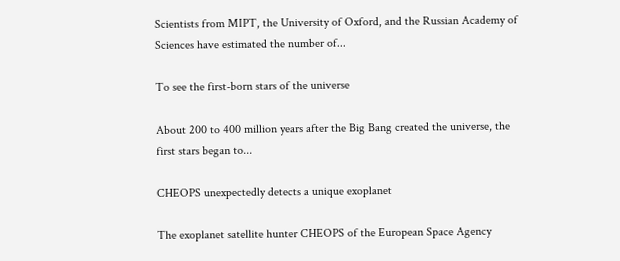Scientists from MIPT, the University of Oxford, and the Russian Academy of Sciences have estimated the number of...

To see the first-born stars of the universe

About 200 to 400 million years after the Big Bang created the universe, the first stars began to...

CHEOPS unexpectedly detects a unique exoplanet

The exoplanet satellite hunter CHEOPS of the European Space Agency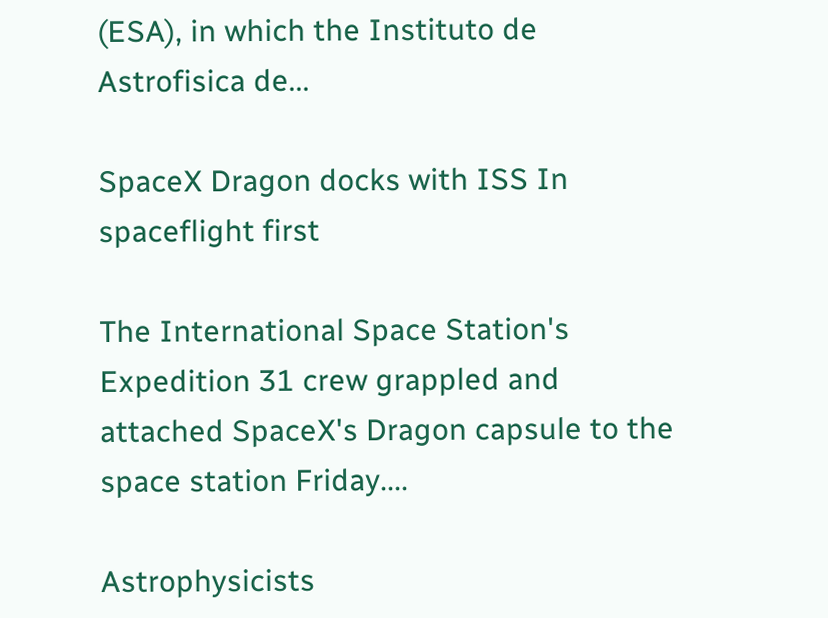(ESA), in which the Instituto de Astrofisica de...

SpaceX Dragon docks with ISS In spaceflight first

The International Space Station's Expedition 31 crew grappled and attached SpaceX's Dragon capsule to the space station Friday....

Astrophysicists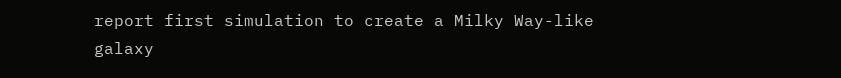report first simulation to create a Milky Way-like galaxy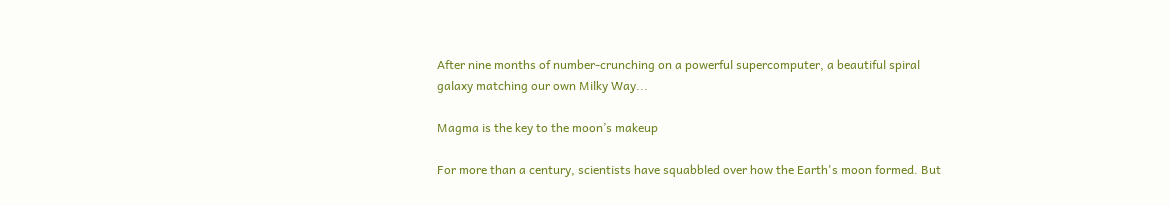After nine months of number-crunching on a powerful supercomputer, a beautiful spiral galaxy matching our own Milky Way...

Magma is the key to the moon’s makeup

For more than a century, scientists have squabbled over how the Earth's moon formed. But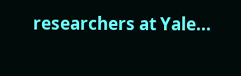researchers at Yale...